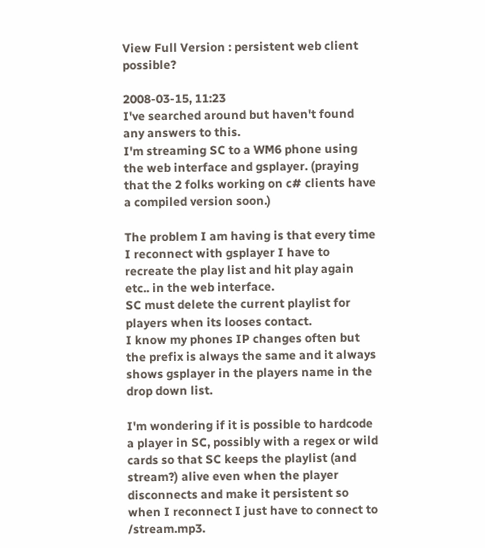View Full Version : persistent web client possible?

2008-03-15, 11:23
I've searched around but haven't found any answers to this.
I'm streaming SC to a WM6 phone using the web interface and gsplayer. (praying that the 2 folks working on c# clients have a compiled version soon.)

The problem I am having is that every time I reconnect with gsplayer I have to recreate the play list and hit play again etc.. in the web interface.
SC must delete the current playlist for players when its looses contact.
I know my phones IP changes often but the prefix is always the same and it always shows gsplayer in the players name in the drop down list.

I'm wondering if it is possible to hardcode a player in SC, possibly with a regex or wild cards so that SC keeps the playlist (and stream?) alive even when the player disconnects and make it persistent so when I reconnect I just have to connect to /stream.mp3.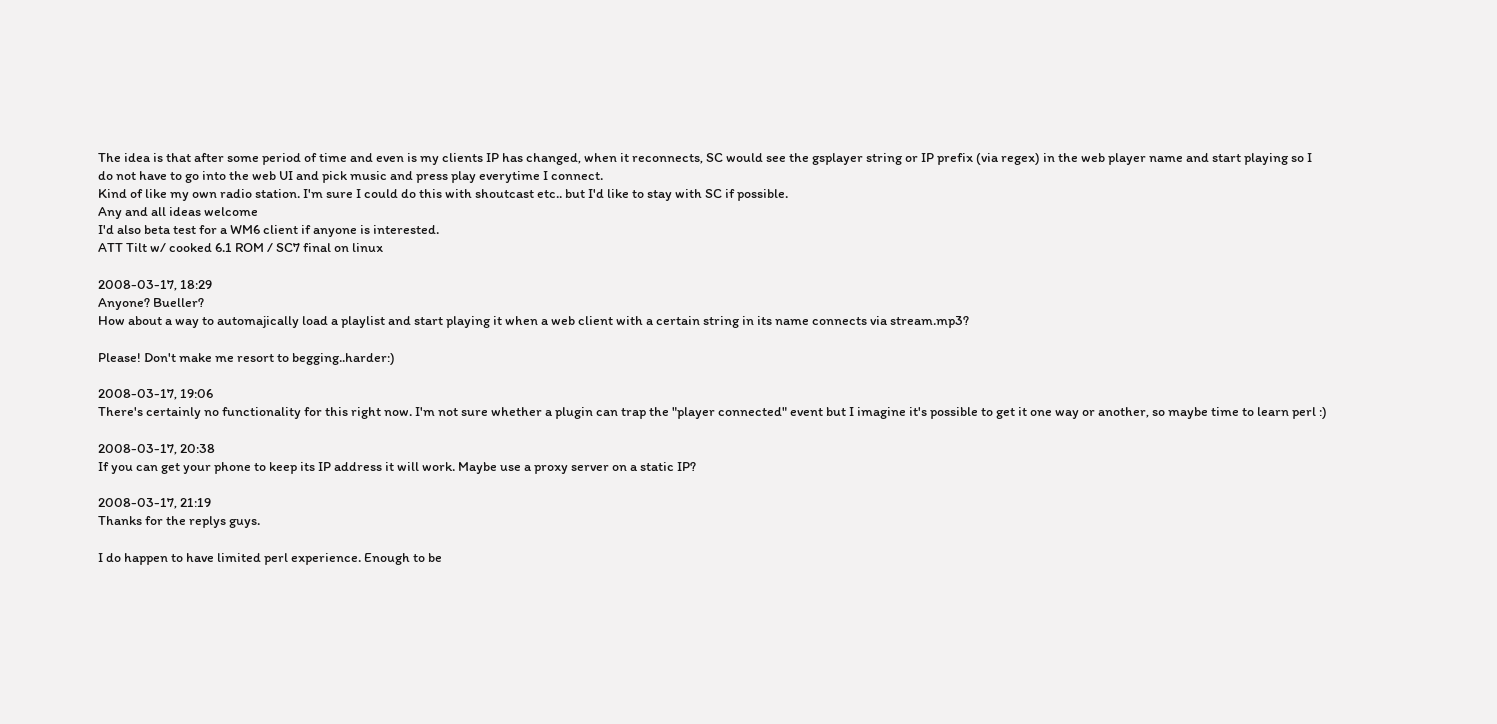The idea is that after some period of time and even is my clients IP has changed, when it reconnects, SC would see the gsplayer string or IP prefix (via regex) in the web player name and start playing so I do not have to go into the web UI and pick music and press play everytime I connect.
Kind of like my own radio station. I'm sure I could do this with shoutcast etc.. but I'd like to stay with SC if possible.
Any and all ideas welcome
I'd also beta test for a WM6 client if anyone is interested.
ATT Tilt w/ cooked 6.1 ROM / SC7 final on linux

2008-03-17, 18:29
Anyone? Bueller?
How about a way to automajically load a playlist and start playing it when a web client with a certain string in its name connects via stream.mp3?

Please! Don't make me resort to begging..harder:)

2008-03-17, 19:06
There's certainly no functionality for this right now. I'm not sure whether a plugin can trap the "player connected" event but I imagine it's possible to get it one way or another, so maybe time to learn perl :)

2008-03-17, 20:38
If you can get your phone to keep its IP address it will work. Maybe use a proxy server on a static IP?

2008-03-17, 21:19
Thanks for the replys guys.

I do happen to have limited perl experience. Enough to be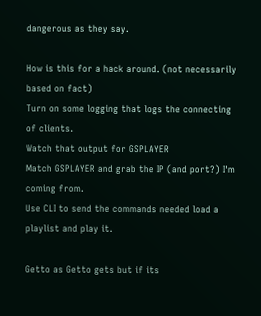dangerous as they say.

How is this for a hack around. (not necessarily based on fact)
Turn on some logging that logs the connecting of clients.
Watch that output for GSPLAYER
Match GSPLAYER and grab the IP (and port?) I'm coming from.
Use CLI to send the commands needed load a playlist and play it.

Getto as Getto gets but if its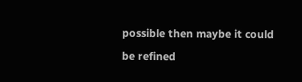possible then maybe it could be refined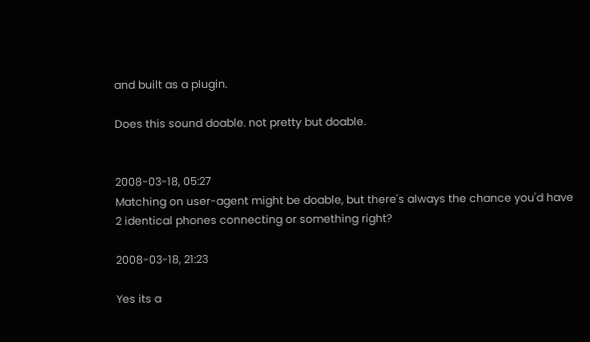and built as a plugin.

Does this sound doable. not pretty but doable.


2008-03-18, 05:27
Matching on user-agent might be doable, but there's always the chance you'd have 2 identical phones connecting or something right?

2008-03-18, 21:23

Yes its a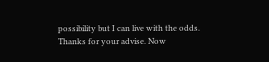possibility but I can live with the odds.
Thanks for your advise. Now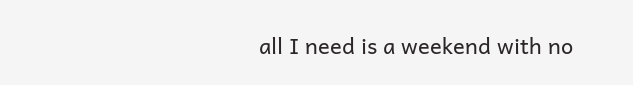all I need is a weekend with no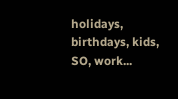holidays, birthdays, kids, SO, work...